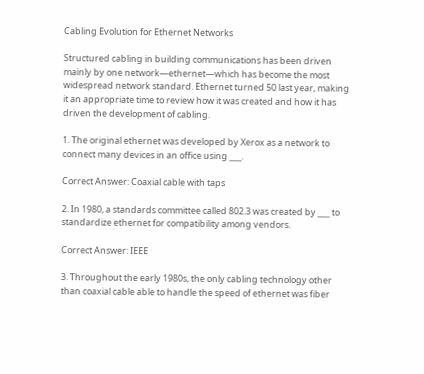Cabling Evolution for Ethernet Networks

Structured cabling in building communications has been driven mainly by one network—ethernet—which has become the most widespread network standard. Ethernet turned 50 last year, making it an appropriate time to review how it was created and how it has driven the development of cabling.

1. The original ethernet was developed by Xerox as a network to connect many devices in an office using ___.

Correct Answer: Coaxial cable with taps

2. In 1980, a standards committee called 802.3 was created by ___ to standardize ethernet for compatibility among vendors.

Correct Answer: IEEE

3. Throughout the early 1980s, the only cabling technology other than coaxial cable able to handle the speed of ethernet was fiber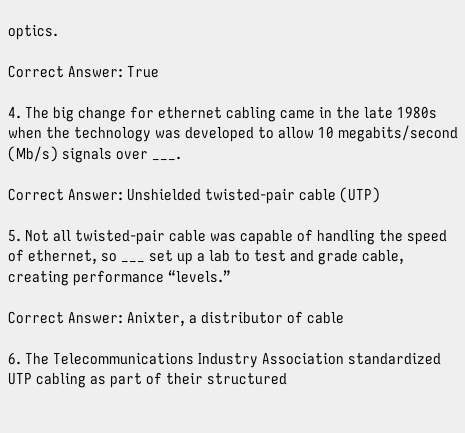optics.

Correct Answer: True

4. The big change for ethernet cabling came in the late 1980s when the technology was developed to allow 10 megabits/second (Mb/s) signals over ___.

Correct Answer: Unshielded twisted-pair cable (UTP)

5. Not all twisted-pair cable was capable of handling the speed of ethernet, so ___ set up a lab to test and grade cable, creating performance “levels.”

Correct Answer: Anixter, a distributor of cable

6. The Telecommunications Industry Association standardized UTP cabling as part of their structured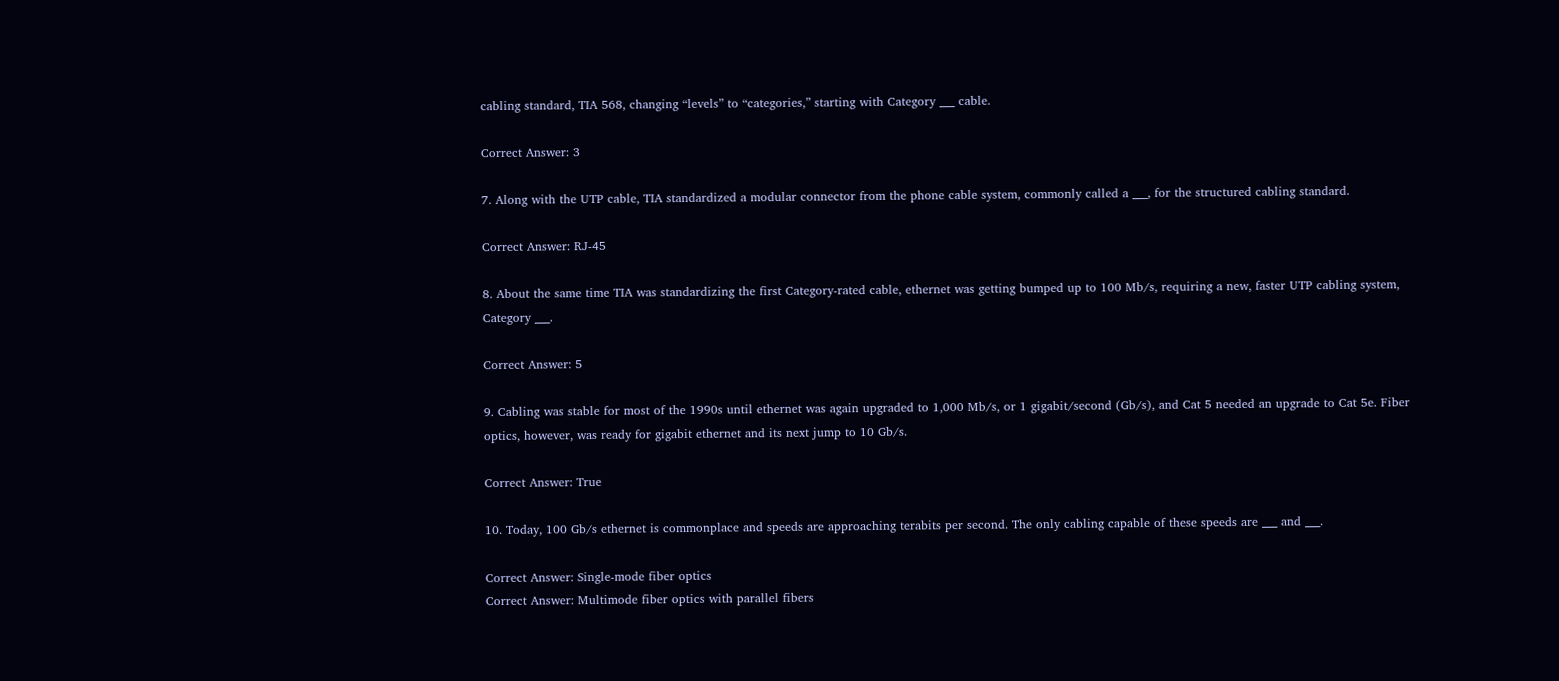cabling standard, TIA 568, changing “levels” to “categories,” starting with Category ___ cable.

Correct Answer: 3

7. Along with the UTP cable, TIA standardized a modular connector from the phone cable system, commonly called a ___, for the structured cabling standard.

Correct Answer: RJ-45

8. About the same time TIA was standardizing the first Category-rated cable, ethernet was getting bumped up to 100 Mb/s, requiring a new, faster UTP cabling system, Category ___.

Correct Answer: 5

9. Cabling was stable for most of the 1990s until ethernet was again upgraded to 1,000 Mb/s, or 1 gigabit/second (Gb/s), and Cat 5 needed an upgrade to Cat 5e. Fiber optics, however, was ready for gigabit ethernet and its next jump to 10 Gb/s.

Correct Answer: True

10. Today, 100 Gb/s ethernet is commonplace and speeds are approaching terabits per second. The only cabling capable of these speeds are ___ and ___.

Correct Answer: Single-mode fiber optics
Correct Answer: Multimode fiber optics with parallel fibers